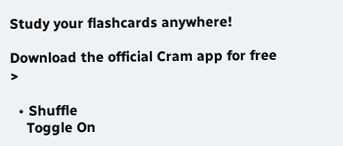Study your flashcards anywhere!

Download the official Cram app for free >

  • Shuffle
    Toggle On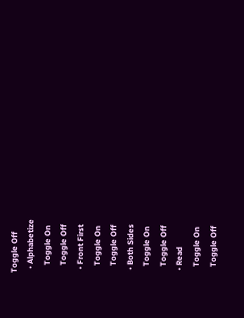Toggle Off
  • Alphabetize
    Toggle On
    Toggle Off
  • Front First
    Toggle On
    Toggle Off
  • Both Sides
    Toggle On
    Toggle Off
  • Read
    Toggle On
    Toggle Off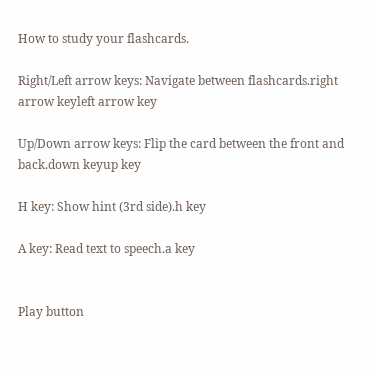How to study your flashcards.

Right/Left arrow keys: Navigate between flashcards.right arrow keyleft arrow key

Up/Down arrow keys: Flip the card between the front and back.down keyup key

H key: Show hint (3rd side).h key

A key: Read text to speech.a key


Play button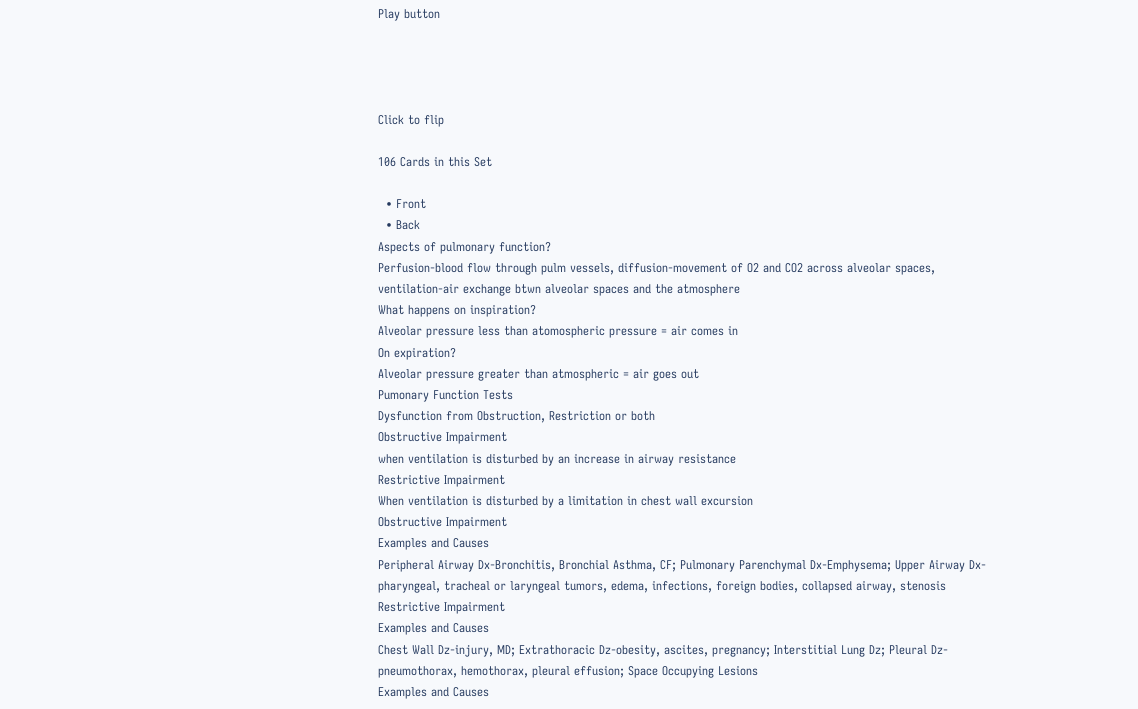Play button




Click to flip

106 Cards in this Set

  • Front
  • Back
Aspects of pulmonary function?
Perfusion-blood flow through pulm vessels, diffusion-movement of O2 and CO2 across alveolar spaces, ventilation-air exchange btwn alveolar spaces and the atmosphere
What happens on inspiration?
Alveolar pressure less than atomospheric pressure = air comes in
On expiration?
Alveolar pressure greater than atmospheric = air goes out
Pumonary Function Tests
Dysfunction from Obstruction, Restriction or both
Obstructive Impairment
when ventilation is disturbed by an increase in airway resistance
Restrictive Impairment
When ventilation is disturbed by a limitation in chest wall excursion
Obstructive Impairment
Examples and Causes
Peripheral Airway Dx-Bronchitis, Bronchial Asthma, CF; Pulmonary Parenchymal Dx-Emphysema; Upper Airway Dx-pharyngeal, tracheal or laryngeal tumors, edema, infections, foreign bodies, collapsed airway, stenosis
Restrictive Impairment
Examples and Causes
Chest Wall Dz-injury, MD; Extrathoracic Dz-obesity, ascites, pregnancy; Interstitial Lung Dz; Pleural Dz-pneumothorax, hemothorax, pleural effusion; Space Occupying Lesions
Examples and Causes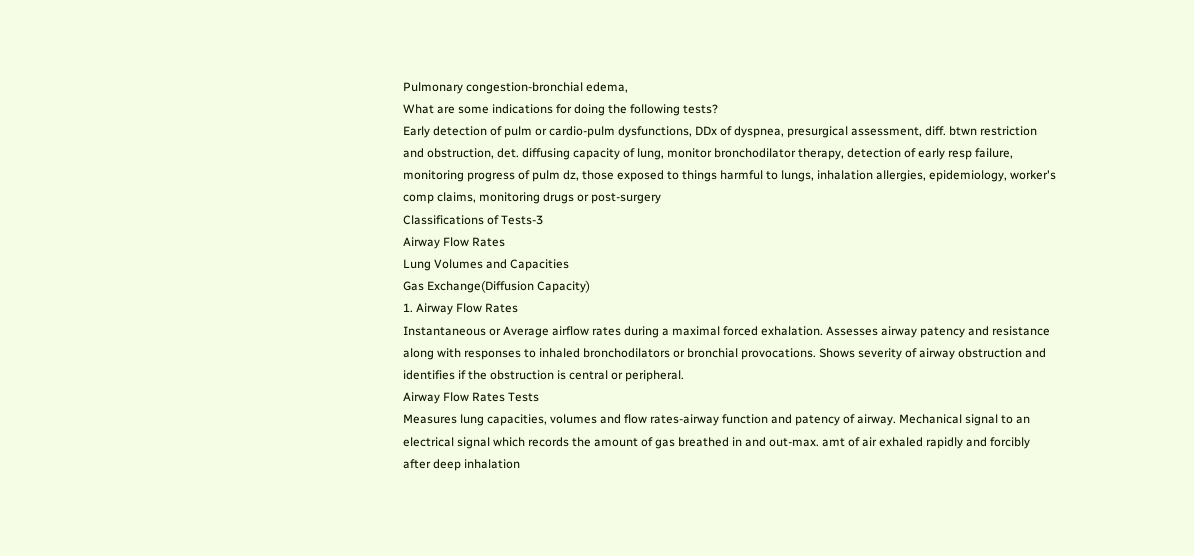Pulmonary congestion-bronchial edema,
What are some indications for doing the following tests?
Early detection of pulm or cardio-pulm dysfunctions, DDx of dyspnea, presurgical assessment, diff. btwn restriction and obstruction, det. diffusing capacity of lung, monitor bronchodilator therapy, detection of early resp failure, monitoring progress of pulm dz, those exposed to things harmful to lungs, inhalation allergies, epidemiology, worker's comp claims, monitoring drugs or post-surgery
Classifications of Tests-3
Airway Flow Rates
Lung Volumes and Capacities
Gas Exchange(Diffusion Capacity)
1. Airway Flow Rates
Instantaneous or Average airflow rates during a maximal forced exhalation. Assesses airway patency and resistance along with responses to inhaled bronchodilators or bronchial provocations. Shows severity of airway obstruction and identifies if the obstruction is central or peripheral.
Airway Flow Rates Tests
Measures lung capacities, volumes and flow rates-airway function and patency of airway. Mechanical signal to an electrical signal which records the amount of gas breathed in and out-max. amt of air exhaled rapidly and forcibly after deep inhalation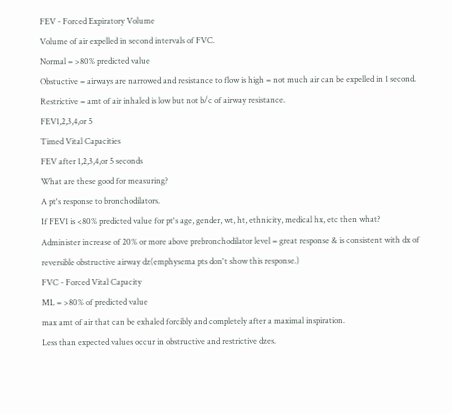FEV - Forced Expiratory Volume
Volume of air expelled in second intervals of FVC.
Normal = >80% predicted value
Obstuctive = airways are narrowed and resistance to flow is high = not much air can be expelled in 1 second.
Restrictive = amt of air inhaled is low but not b/c of airway resistance.
FEV1,2,3,4,or 5
Timed Vital Capacities
FEV after 1,2,3,4,or 5 seconds
What are these good for measuring?
A pt's response to bronchodilators.
If FEV1 is <80% predicted value for pt's age, gender, wt, ht, ethnicity, medical hx, etc then what?
Administer increase of 20% or more above prebronchodilator level = great response & is consistent with dx of reversible obstructive airway dz(emphysema pts don't show this response.)
FVC - Forced Vital Capacity
ML = >80% of predicted value
max amt of air that can be exhaled forcibly and completely after a maximal inspiration.
Less than expected values occur in obstructive and restrictive dzes.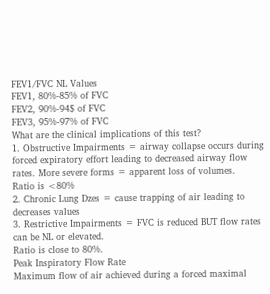FEV1/FVC NL Values
FEV1, 80%-85% of FVC
FEV2, 90%-94$ of FVC
FEV3, 95%-97% of FVC
What are the clinical implications of this test?
1. Obstructive Impairments = airway collapse occurs during forced expiratory effort leading to decreased airway flow rates. More severe forms = apparent loss of volumes.
Ratio is <80%
2. Chronic Lung Dzes = cause trapping of air leading to decreases values
3. Restrictive Impairments = FVC is reduced BUT flow rates can be NL or elevated.
Ratio is close to 80%.
Peak Inspiratory Flow Rate
Maximum flow of air achieved during a forced maximal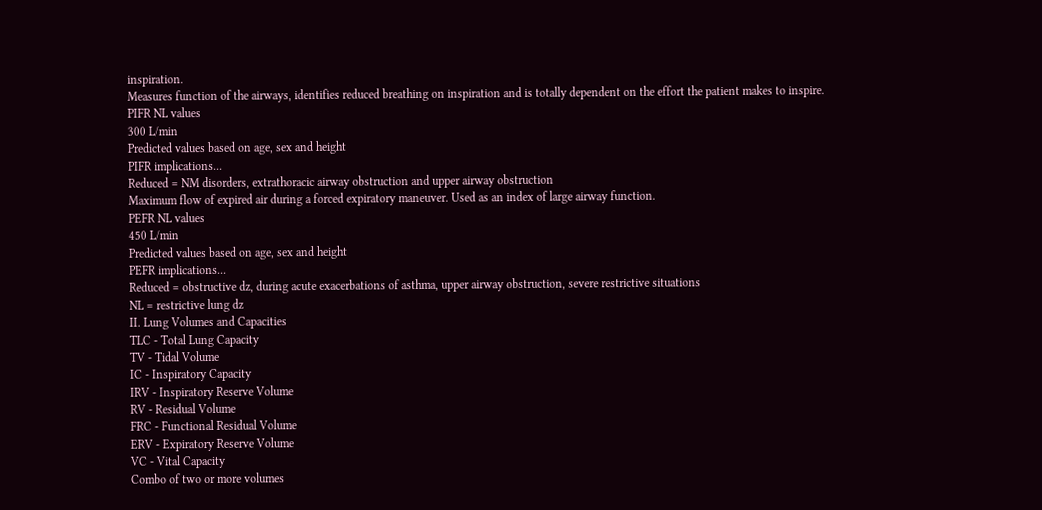inspiration.
Measures function of the airways, identifies reduced breathing on inspiration and is totally dependent on the effort the patient makes to inspire.
PIFR NL values
300 L/min
Predicted values based on age, sex and height
PIFR implications...
Reduced = NM disorders, extrathoracic airway obstruction and upper airway obstruction
Maximum flow of expired air during a forced expiratory maneuver. Used as an index of large airway function.
PEFR NL values
450 L/min
Predicted values based on age, sex and height
PEFR implications...
Reduced = obstructive dz, during acute exacerbations of asthma, upper airway obstruction, severe restrictive situations
NL = restrictive lung dz
II. Lung Volumes and Capacities
TLC - Total Lung Capacity
TV - Tidal Volume
IC - Inspiratory Capacity
IRV - Inspiratory Reserve Volume
RV - Residual Volume
FRC - Functional Residual Volume
ERV - Expiratory Reserve Volume
VC - Vital Capacity
Combo of two or more volumes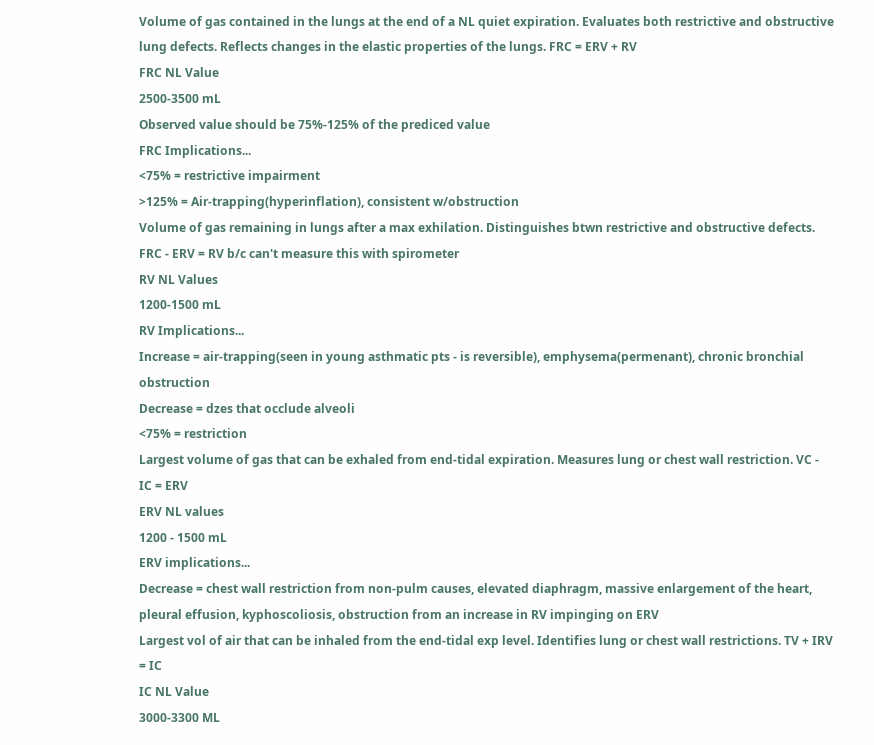Volume of gas contained in the lungs at the end of a NL quiet expiration. Evaluates both restrictive and obstructive lung defects. Reflects changes in the elastic properties of the lungs. FRC = ERV + RV
FRC NL Value
2500-3500 mL
Observed value should be 75%-125% of the prediced value
FRC Implications...
<75% = restrictive impairment
>125% = Air-trapping(hyperinflation), consistent w/obstruction
Volume of gas remaining in lungs after a max exhilation. Distinguishes btwn restrictive and obstructive defects. FRC - ERV = RV b/c can't measure this with spirometer
RV NL Values
1200-1500 mL
RV Implications...
Increase = air-trapping(seen in young asthmatic pts - is reversible), emphysema(permenant), chronic bronchial obstruction
Decrease = dzes that occlude alveoli
<75% = restriction
Largest volume of gas that can be exhaled from end-tidal expiration. Measures lung or chest wall restriction. VC - IC = ERV
ERV NL values
1200 - 1500 mL
ERV implications...
Decrease = chest wall restriction from non-pulm causes, elevated diaphragm, massive enlargement of the heart, pleural effusion, kyphoscoliosis, obstruction from an increase in RV impinging on ERV
Largest vol of air that can be inhaled from the end-tidal exp level. Identifies lung or chest wall restrictions. TV + IRV = IC
IC NL Value
3000-3300 ML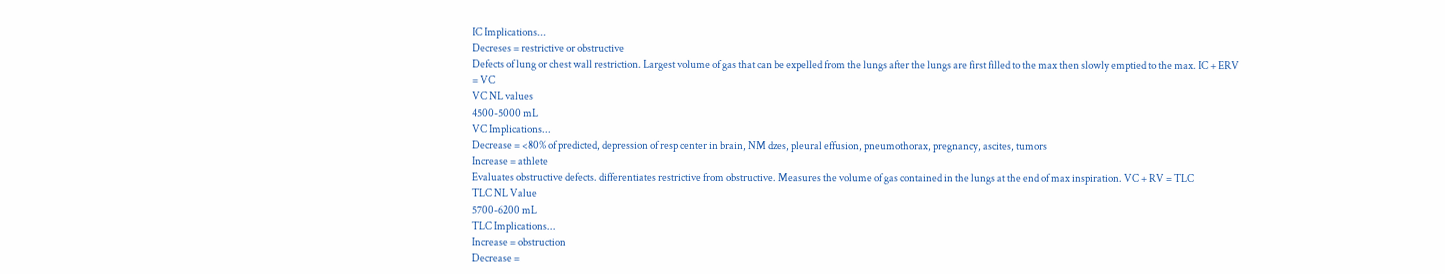IC Implications...
Decreses = restrictive or obstructive
Defects of lung or chest wall restriction. Largest volume of gas that can be expelled from the lungs after the lungs are first filled to the max then slowly emptied to the max. IC + ERV = VC
VC NL values
4500-5000 mL
VC Implications...
Decrease = <80% of predicted, depression of resp center in brain, NM dzes, pleural effusion, pneumothorax, pregnancy, ascites, tumors
Increase = athlete
Evaluates obstructive defects. differentiates restrictive from obstructive. Measures the volume of gas contained in the lungs at the end of max inspiration. VC + RV = TLC
TLC NL Value
5700-6200 mL
TLC Implications...
Increase = obstruction
Decrease =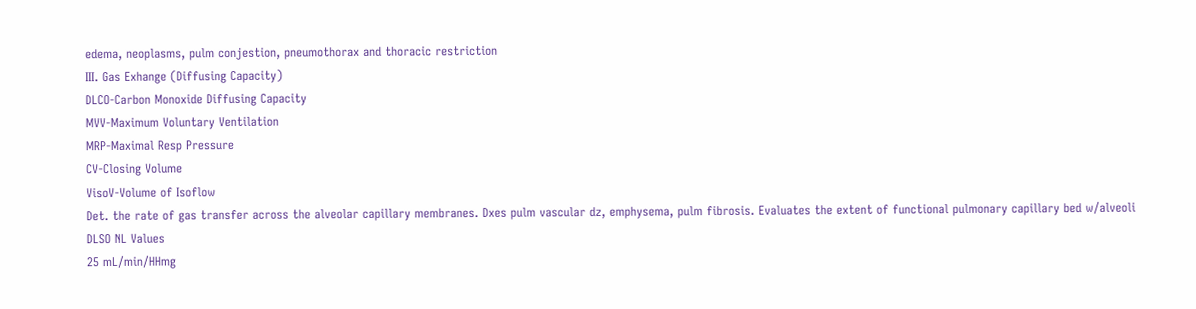edema, neoplasms, pulm conjestion, pneumothorax and thoracic restriction
III. Gas Exhange (Diffusing Capacity)
DLCO-Carbon Monoxide Diffusing Capacity
MVV-Maximum Voluntary Ventilation
MRP-Maximal Resp Pressure
CV-Closing Volume
VisoV-Volume of Isoflow
Det. the rate of gas transfer across the alveolar capillary membranes. Dxes pulm vascular dz, emphysema, pulm fibrosis. Evaluates the extent of functional pulmonary capillary bed w/alveoli
DLSO NL Values
25 mL/min/HHmg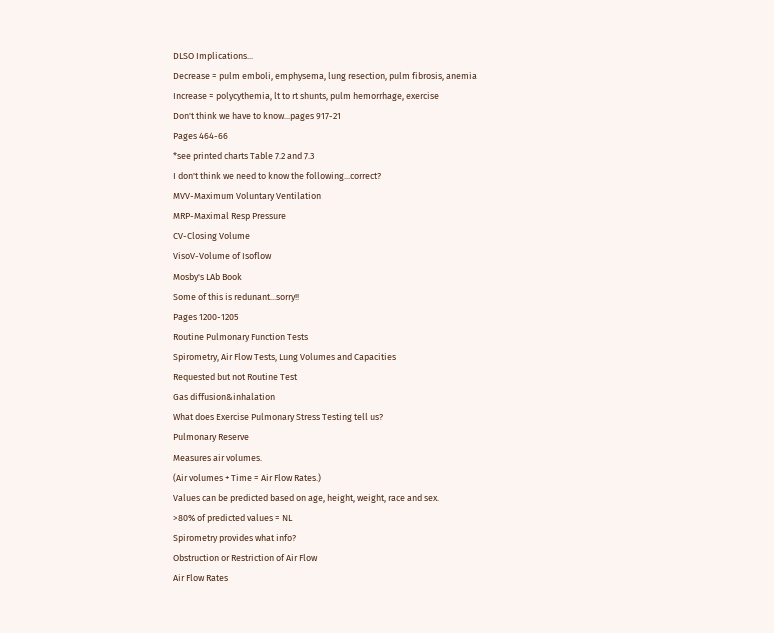DLSO Implications...
Decrease = pulm emboli, emphysema, lung resection, pulm fibrosis, anemia
Increase = polycythemia, lt to rt shunts, pulm hemorrhage, exercise
Don't think we have to know...pages 917-21
Pages 464-66
*see printed charts Table 7.2 and 7.3
I don't think we need to know the following...correct?
MVV-Maximum Voluntary Ventilation
MRP-Maximal Resp Pressure
CV-Closing Volume
VisoV-Volume of Isoflow
Mosby's LAb Book
Some of this is redunant...sorry!!
Pages 1200-1205
Routine Pulmonary Function Tests
Spirometry, Air Flow Tests, Lung Volumes and Capacities
Requested but not Routine Test
Gas diffusion&inhalation
What does Exercise Pulmonary Stress Testing tell us?
Pulmonary Reserve
Measures air volumes.
(Air volumes + Time = Air Flow Rates.)
Values can be predicted based on age, height, weight, race and sex.
>80% of predicted values = NL
Spirometry provides what info?
Obstruction or Restriction of Air Flow
Air Flow Rates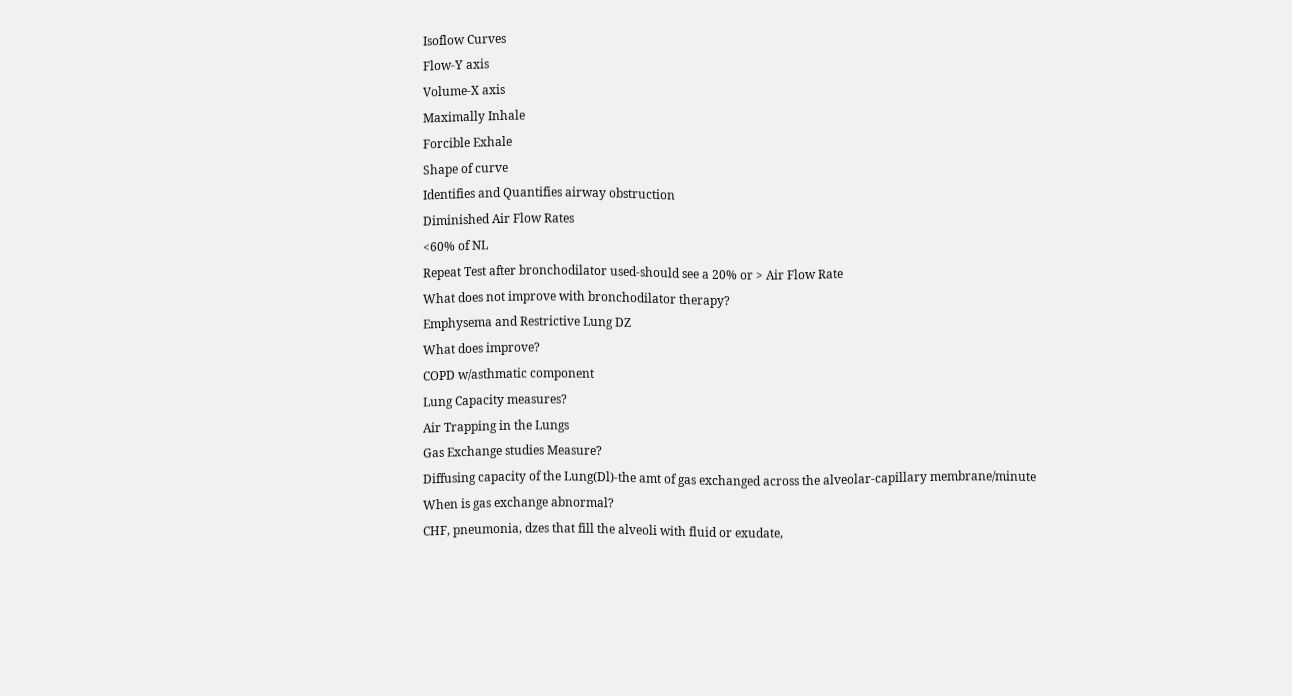Isoflow Curves
Flow-Y axis
Volume-X axis
Maximally Inhale
Forcible Exhale
Shape of curve
Identifies and Quantifies airway obstruction
Diminished Air Flow Rates
<60% of NL
Repeat Test after bronchodilator used-should see a 20% or > Air Flow Rate
What does not improve with bronchodilator therapy?
Emphysema and Restrictive Lung DZ
What does improve?
COPD w/asthmatic component
Lung Capacity measures?
Air Trapping in the Lungs
Gas Exchange studies Measure?
Diffusing capacity of the Lung(Dl)-the amt of gas exchanged across the alveolar-capillary membrane/minute
When is gas exchange abnormal?
CHF, pneumonia, dzes that fill the alveoli with fluid or exudate,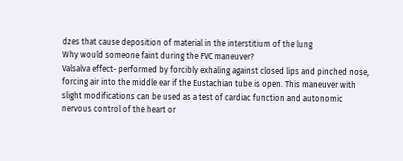dzes that cause deposition of material in the interstitium of the lung
Why would someone faint during the FVC maneuver?
Valsalva effect- performed by forcibly exhaling against closed lips and pinched nose, forcing air into the middle ear if the Eustachian tube is open. This maneuver with slight modifications can be used as a test of cardiac function and autonomic nervous control of the heart or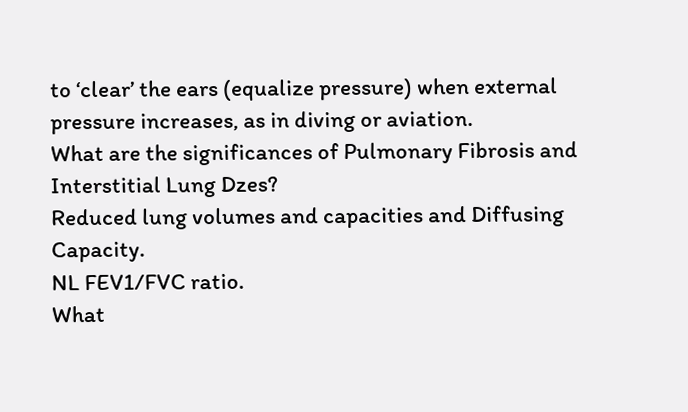to ‘clear’ the ears (equalize pressure) when external pressure increases, as in diving or aviation.
What are the significances of Pulmonary Fibrosis and Interstitial Lung Dzes?
Reduced lung volumes and capacities and Diffusing Capacity.
NL FEV1/FVC ratio.
What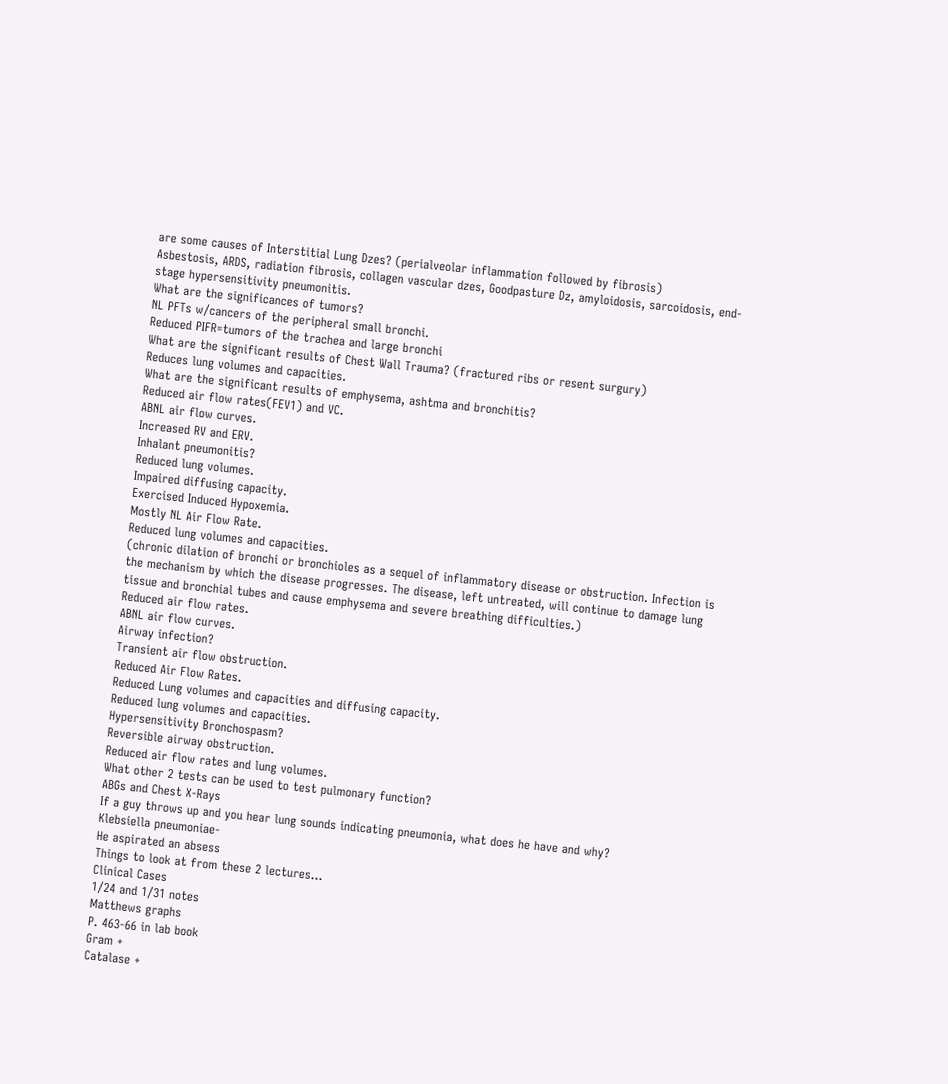are some causes of Interstitial Lung Dzes? (perialveolar inflammation followed by fibrosis)
Asbestosis, ARDS, radiation fibrosis, collagen vascular dzes, Goodpasture Dz, amyloidosis, sarcoidosis, end-stage hypersensitivity pneumonitis.
What are the significances of tumors?
NL PFTs w/cancers of the peripheral small bronchi.
Reduced PIFR=tumors of the trachea and large bronchi
What are the significant results of Chest Wall Trauma? (fractured ribs or resent surgury)
Reduces lung volumes and capacities.
What are the significant results of emphysema, ashtma and bronchitis?
Reduced air flow rates(FEV1) and VC.
ABNL air flow curves.
Increased RV and ERV.
Inhalant pneumonitis?
Reduced lung volumes.
Impaired diffusing capacity.
Exercised Induced Hypoxemia.
Mostly NL Air Flow Rate.
Reduced lung volumes and capacities.
(chronic dilation of bronchi or bronchioles as a sequel of inflammatory disease or obstruction. Infection is the mechanism by which the disease progresses. The disease, left untreated, will continue to damage lung tissue and bronchial tubes and cause emphysema and severe breathing difficulties.)
Reduced air flow rates.
ABNL air flow curves.
Airway infection?
Transient air flow obstruction.
Reduced Air Flow Rates.
Reduced Lung volumes and capacities and diffusing capacity.
Reduced lung volumes and capacities.
Hypersensitivity Bronchospasm?
Reversible airway obstruction.
Reduced air flow rates and lung volumes.
What other 2 tests can be used to test pulmonary function?
ABGs and Chest X-Rays
If a guy throws up and you hear lung sounds indicating pneumonia, what does he have and why?
Klebsiella pneumoniae-
He aspirated an absess
Things to look at from these 2 lectures...
Clinical Cases
1/24 and 1/31 notes
Matthews graphs
P. 463-66 in lab book
Gram +
Catalase +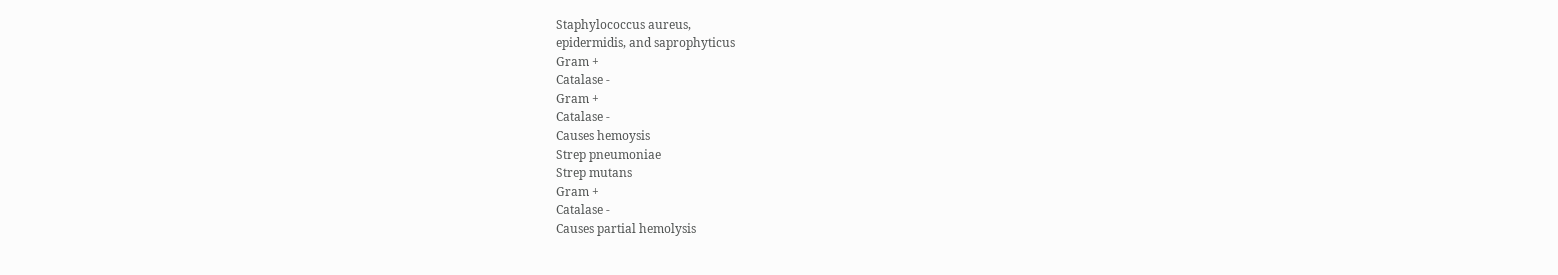Staphylococcus aureus,
epidermidis, and saprophyticus
Gram +
Catalase -
Gram +
Catalase -
Causes hemoysis
Strep pneumoniae
Strep mutans
Gram +
Catalase -
Causes partial hemolysis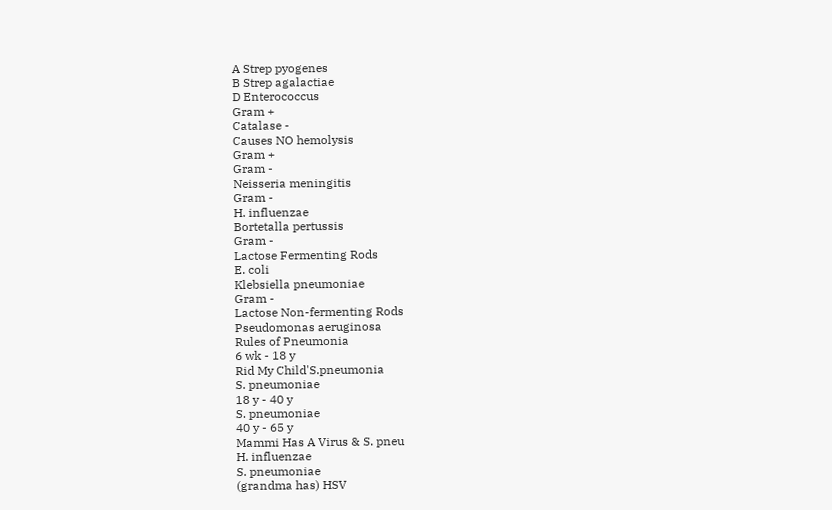A Strep pyogenes
B Strep agalactiae
D Enterococcus
Gram +
Catalase -
Causes NO hemolysis
Gram +
Gram -
Neisseria meningitis
Gram -
H. influenzae
Bortetalla pertussis
Gram -
Lactose Fermenting Rods
E. coli
Klebsiella pneumoniae
Gram -
Lactose Non-fermenting Rods
Pseudomonas aeruginosa
Rules of Pneumonia
6 wk - 18 y
Rid My Child'S.pneumonia
S. pneumoniae
18 y - 40 y
S. pneumoniae
40 y - 65 y
Mammi Has A Virus & S. pneu
H. influenzae
S. pneumoniae
(grandma has) HSV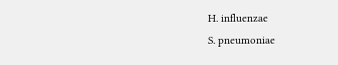H. influenzae
S. pneumoniae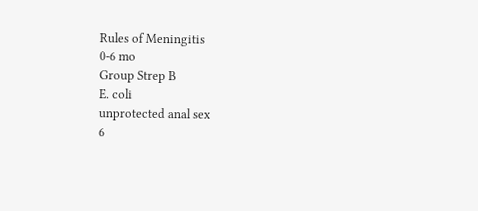Rules of Meningitis
0-6 mo
Group Strep B
E. coli
unprotected anal sex
6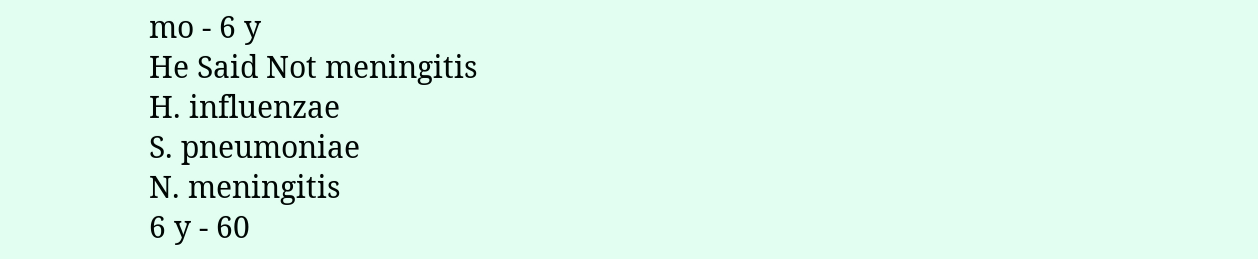mo - 6 y
He Said Not meningitis
H. influenzae
S. pneumoniae
N. meningitis
6 y - 60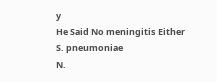y
He Said No meningitis Either
S. pneumoniae
N.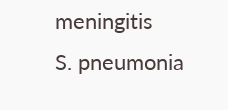meningitis
S. pneumonia